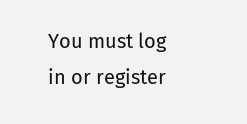You must log in or register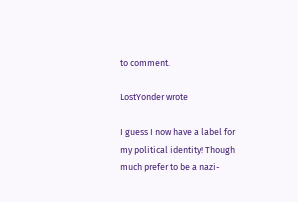to comment.

LostYonder wrote

I guess I now have a label for my political identity! Though much prefer to be a nazi-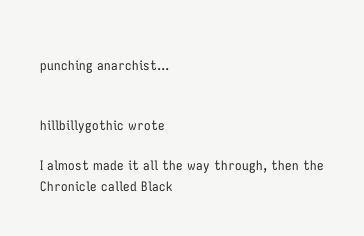punching anarchist...


hillbillygothic wrote

I almost made it all the way through, then the Chronicle called Black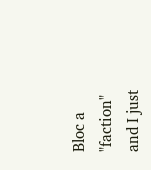Bloc a "faction" and I just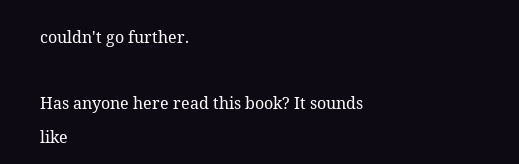couldn't go further.

Has anyone here read this book? It sounds like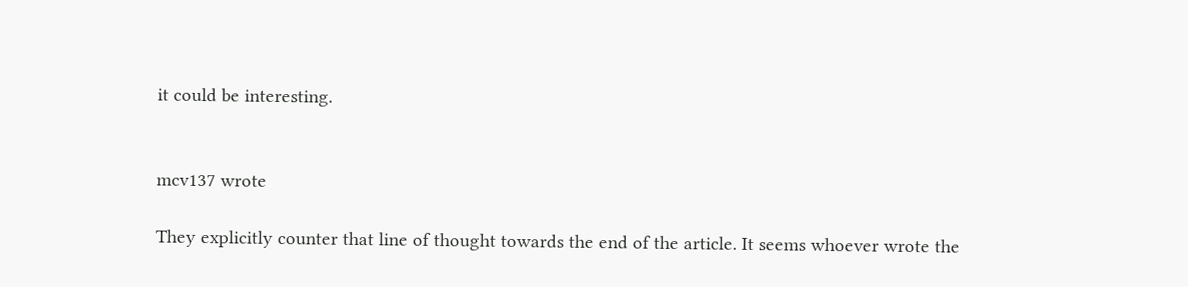it could be interesting.


mcv137 wrote

They explicitly counter that line of thought towards the end of the article. It seems whoever wrote the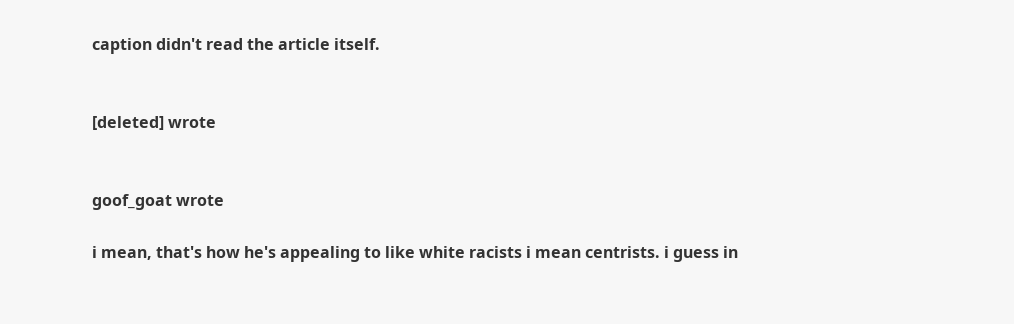caption didn't read the article itself.


[deleted] wrote


goof_goat wrote

i mean, that's how he's appealing to like white racists i mean centrists. i guess in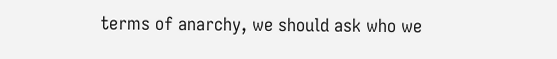terms of anarchy, we should ask who we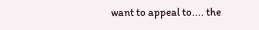want to appeal to.... the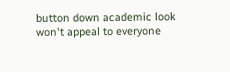button down academic look won't appeal to everyone